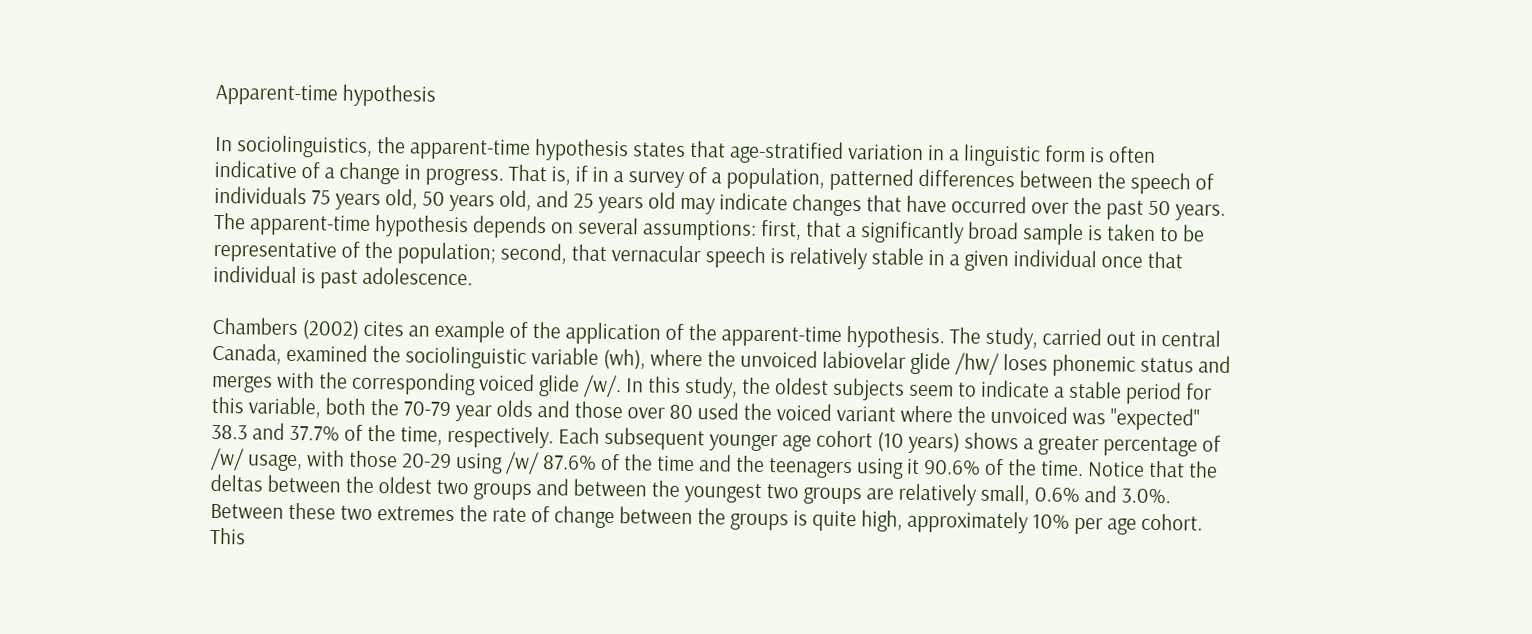Apparent-time hypothesis

In sociolinguistics, the apparent-time hypothesis states that age-stratified variation in a linguistic form is often indicative of a change in progress. That is, if in a survey of a population, patterned differences between the speech of individuals 75 years old, 50 years old, and 25 years old may indicate changes that have occurred over the past 50 years. The apparent-time hypothesis depends on several assumptions: first, that a significantly broad sample is taken to be representative of the population; second, that vernacular speech is relatively stable in a given individual once that individual is past adolescence.

Chambers (2002) cites an example of the application of the apparent-time hypothesis. The study, carried out in central Canada, examined the sociolinguistic variable (wh), where the unvoiced labiovelar glide /hw/ loses phonemic status and merges with the corresponding voiced glide /w/. In this study, the oldest subjects seem to indicate a stable period for this variable, both the 70-79 year olds and those over 80 used the voiced variant where the unvoiced was "expected" 38.3 and 37.7% of the time, respectively. Each subsequent younger age cohort (10 years) shows a greater percentage of /w/ usage, with those 20-29 using /w/ 87.6% of the time and the teenagers using it 90.6% of the time. Notice that the deltas between the oldest two groups and between the youngest two groups are relatively small, 0.6% and 3.0%. Between these two extremes the rate of change between the groups is quite high, approximately 10% per age cohort. This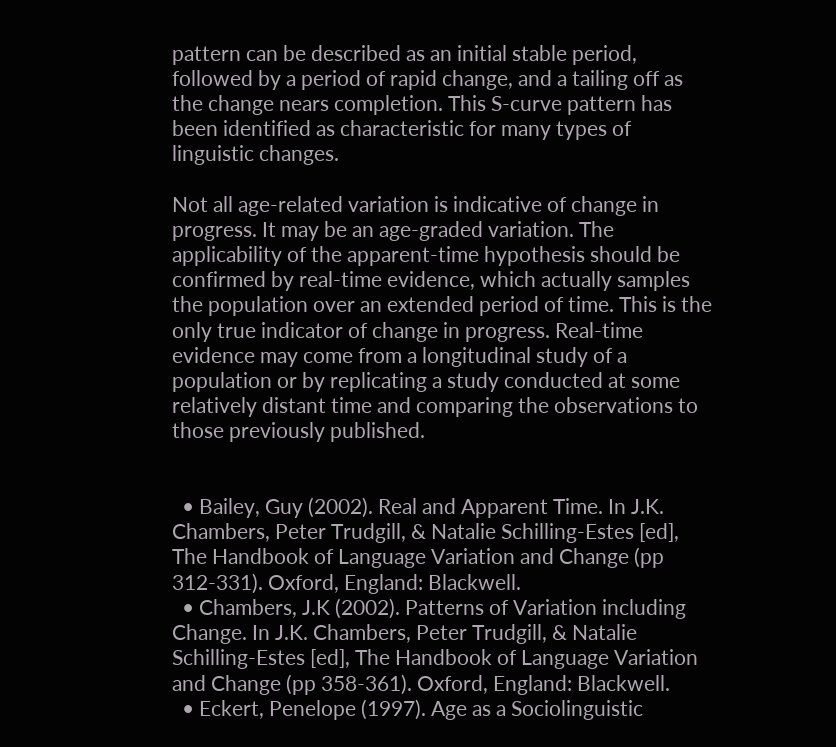pattern can be described as an initial stable period, followed by a period of rapid change, and a tailing off as the change nears completion. This S-curve pattern has been identified as characteristic for many types of linguistic changes.

Not all age-related variation is indicative of change in progress. It may be an age-graded variation. The applicability of the apparent-time hypothesis should be confirmed by real-time evidence, which actually samples the population over an extended period of time. This is the only true indicator of change in progress. Real-time evidence may come from a longitudinal study of a population or by replicating a study conducted at some relatively distant time and comparing the observations to those previously published.


  • Bailey, Guy (2002). Real and Apparent Time. In J.K. Chambers, Peter Trudgill, & Natalie Schilling-Estes [ed], The Handbook of Language Variation and Change (pp 312-331). Oxford, England: Blackwell.
  • Chambers, J.K (2002). Patterns of Variation including Change. In J.K. Chambers, Peter Trudgill, & Natalie Schilling-Estes [ed], The Handbook of Language Variation and Change (pp 358-361). Oxford, England: Blackwell.
  • Eckert, Penelope (1997). Age as a Sociolinguistic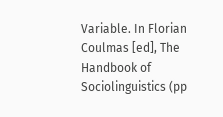Variable. In Florian Coulmas [ed], The Handbook of Sociolinguistics (pp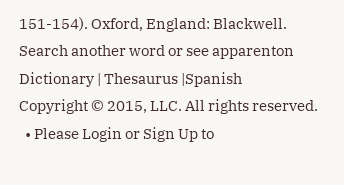151-154). Oxford, England: Blackwell.
Search another word or see apparenton Dictionary | Thesaurus |Spanish
Copyright © 2015, LLC. All rights reserved.
  • Please Login or Sign Up to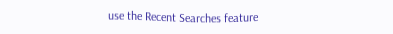use the Recent Searches feature